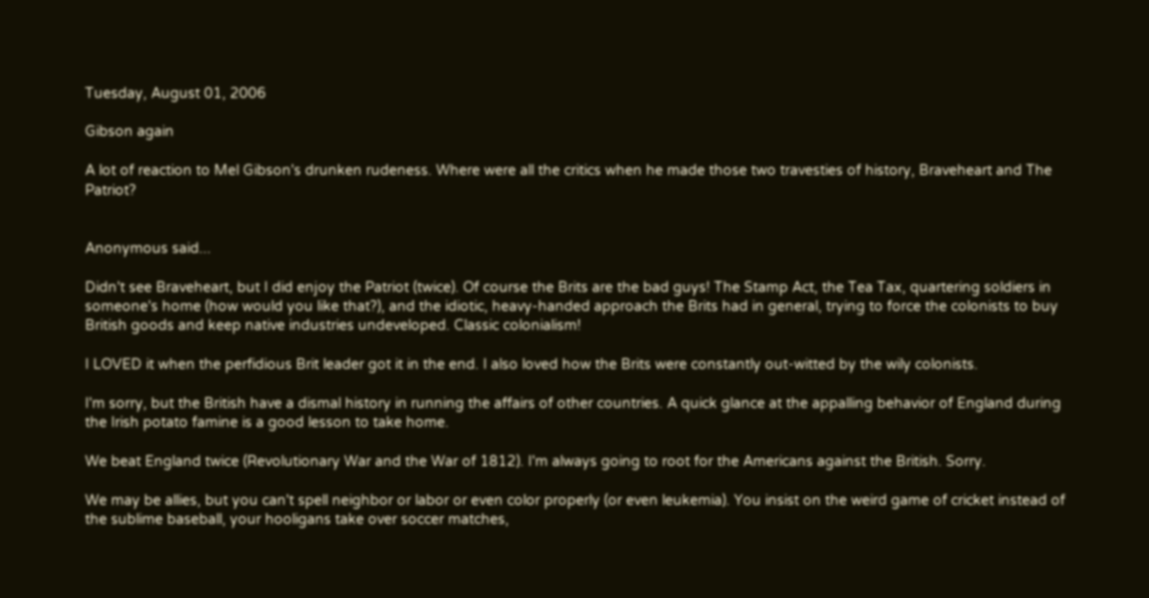Tuesday, August 01, 2006

Gibson again

A lot of reaction to Mel Gibson's drunken rudeness. Where were all the critics when he made those two travesties of history, Braveheart and The Patriot?


Anonymous said...

Didn't see Braveheart, but I did enjoy the Patriot (twice). Of course the Brits are the bad guys! The Stamp Act, the Tea Tax, quartering soldiers in someone's home (how would you like that?), and the idiotic, heavy-handed approach the Brits had in general, trying to force the colonists to buy British goods and keep native industries undeveloped. Classic colonialism!

I LOVED it when the perfidious Brit leader got it in the end. I also loved how the Brits were constantly out-witted by the wily colonists.

I'm sorry, but the British have a dismal history in running the affairs of other countries. A quick glance at the appalling behavior of England during the Irish potato famine is a good lesson to take home.

We beat England twice (Revolutionary War and the War of 1812). I'm always going to root for the Americans against the British. Sorry.

We may be allies, but you can't spell neighbor or labor or even color properly (or even leukemia). You insist on the weird game of cricket instead of the sublime baseball, your hooligans take over soccer matches,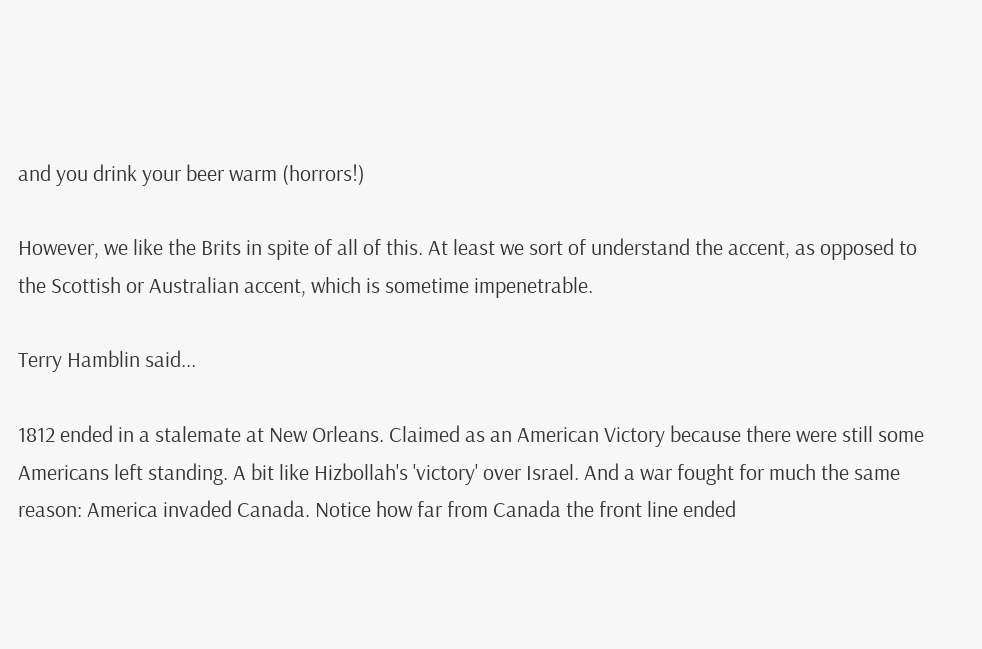and you drink your beer warm (horrors!)

However, we like the Brits in spite of all of this. At least we sort of understand the accent, as opposed to the Scottish or Australian accent, which is sometime impenetrable.

Terry Hamblin said...

1812 ended in a stalemate at New Orleans. Claimed as an American Victory because there were still some Americans left standing. A bit like Hizbollah's 'victory' over Israel. And a war fought for much the same reason: America invaded Canada. Notice how far from Canada the front line ended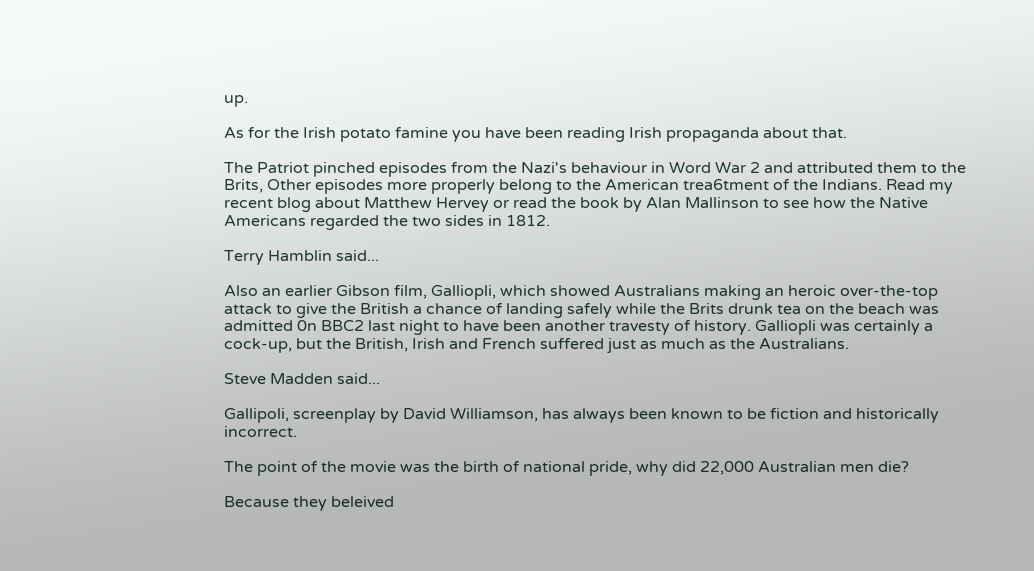up.

As for the Irish potato famine you have been reading Irish propaganda about that.

The Patriot pinched episodes from the Nazi's behaviour in Word War 2 and attributed them to the Brits, Other episodes more properly belong to the American trea6tment of the Indians. Read my recent blog about Matthew Hervey or read the book by Alan Mallinson to see how the Native Americans regarded the two sides in 1812.

Terry Hamblin said...

Also an earlier Gibson film, Galliopli, which showed Australians making an heroic over-the-top attack to give the British a chance of landing safely while the Brits drunk tea on the beach was admitted 0n BBC2 last night to have been another travesty of history. Galliopli was certainly a cock-up, but the British, Irish and French suffered just as much as the Australians.

Steve Madden said...

Gallipoli, screenplay by David Williamson, has always been known to be fiction and historically incorrect.

The point of the movie was the birth of national pride, why did 22,000 Australian men die?

Because they beleived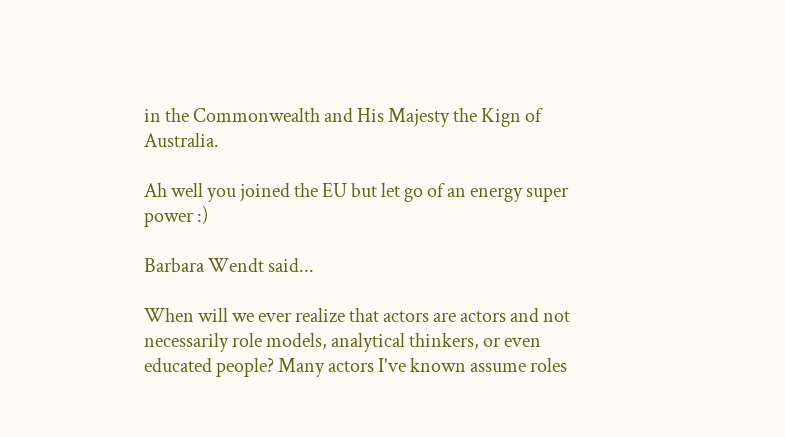in the Commonwealth and His Majesty the Kign of Australia.

Ah well you joined the EU but let go of an energy super power :)

Barbara Wendt said...

When will we ever realize that actors are actors and not necessarily role models, analytical thinkers, or even educated people? Many actors I've known assume roles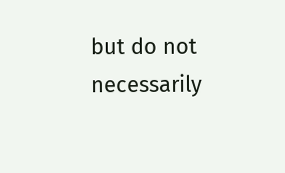but do not necessarily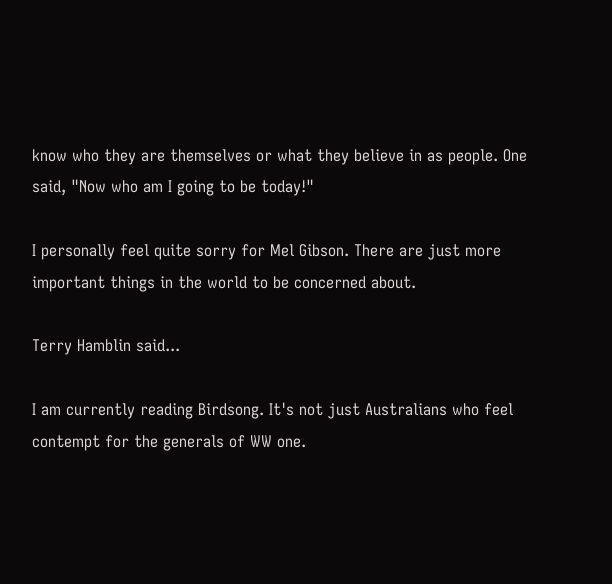know who they are themselves or what they believe in as people. One said, "Now who am I going to be today!"

I personally feel quite sorry for Mel Gibson. There are just more important things in the world to be concerned about.

Terry Hamblin said...

I am currently reading Birdsong. It's not just Australians who feel contempt for the generals of WW one.